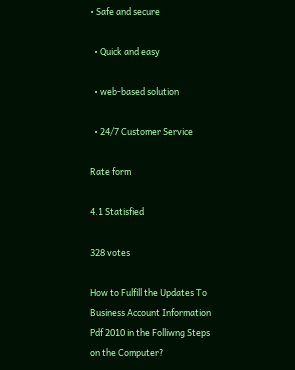• Safe and secure

  • Quick and easy

  • web-based solution

  • 24/7 Customer Service

Rate form

4.1 Statisfied

328 votes

How to Fulfill the Updates To Business Account Information Pdf 2010 in the Folliwng Steps on the Computer?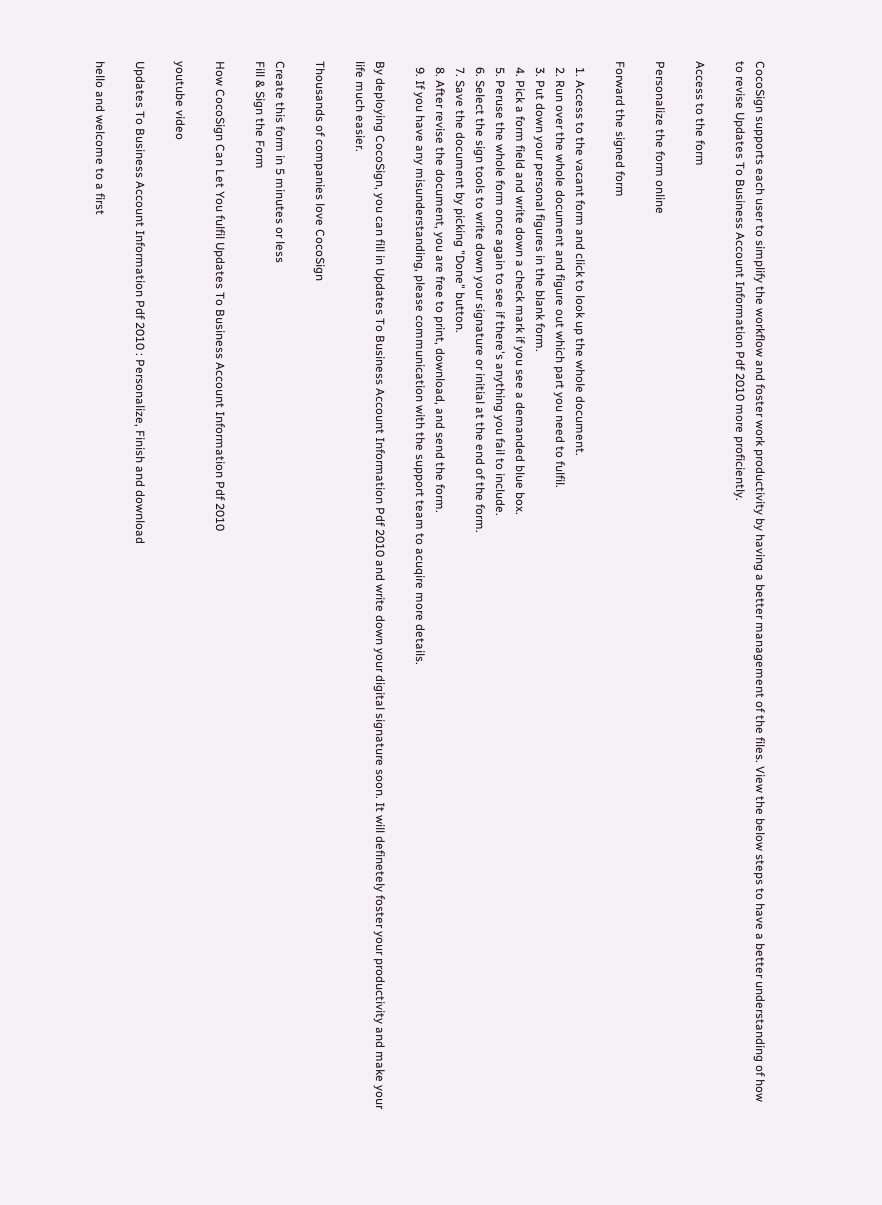CocoSign supports each user to simplify the workflow and foster work productivity by having a better management of the files. View the below steps to have a better understanding of how to revise Updates To Business Account Information Pdf 2010 more proficiently.

Access to the form

Personalize the form online

Forward the signed form

  1. Access to the vacant form and click to look up the whole document.
  2. Run over the whole document and figure out which part you need to fulfil.
  3. Put down your personal figures in the blank form.
  4. Pick a form field and write down a check mark if you see a demanded blue box.
  5. Peruse the whole form once again to see if there's anything you fail to include.
  6. Select the sign tools to write down your signature or initial at the end of the form.
  7. Save the document by picking "Done" button.
  8. After revise the document, you are free to print, download, and send the form.
  9. If you have any misunderstanding, please communication with the support team to acuqire more details.

By deploying CocoSign, you can fill in Updates To Business Account Information Pdf 2010 and write down your digital signature soon. It will definetely foster your productivity and make your life much easier.

Thousands of companies love CocoSign

Create this form in 5 minutes or less
Fill & Sign the Form

How CocoSign Can Let You fulfil Updates To Business Account Information Pdf 2010

youtube video

Updates To Business Account Information Pdf 2010 : Personalize, Finish and download

hello and welcome to a first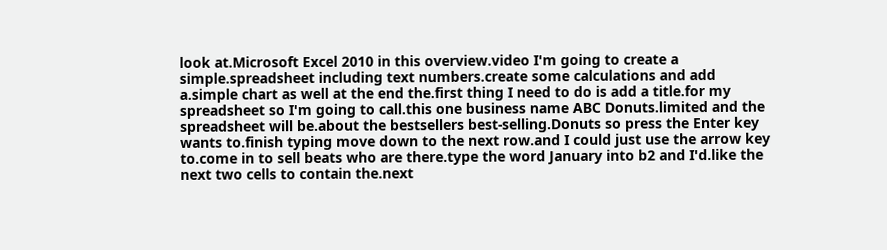look at.Microsoft Excel 2010 in this overview.video I'm going to create a simple.spreadsheet including text numbers.create some calculations and add a.simple chart as well at the end the.first thing I need to do is add a title.for my spreadsheet so I'm going to call.this one business name ABC Donuts.limited and the spreadsheet will be.about the bestsellers best-selling.Donuts so press the Enter key wants to.finish typing move down to the next row.and I could just use the arrow key to.come in to sell beats who are there.type the word January into b2 and I'd.like the next two cells to contain the.next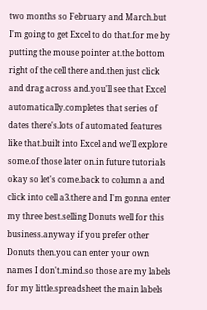two months so February and March.but I'm going to get Excel to do that.for me by putting the mouse pointer at.the bottom right of the cell there and.then just click and drag across and.you'll see that Excel automatically.completes that series of dates there's.lots of automated features like that.built into Excel and we'll explore some.of those later on.in future tutorials okay so let's come.back to column a and click into cell a3.there and I'm gonna enter my three best.selling Donuts well for this business.anyway if you prefer other Donuts then.you can enter your own names I don't.mind.so those are my labels for my little.spreadsheet the main labels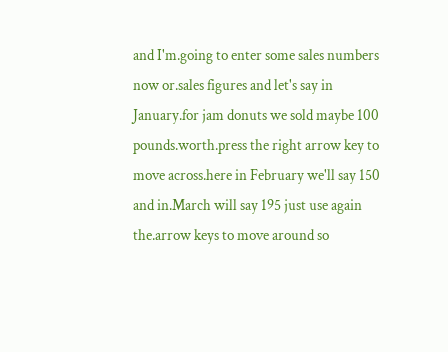and I'm.going to enter some sales numbers now or.sales figures and let's say in January.for jam donuts we sold maybe 100 pounds.worth.press the right arrow key to move across.here in February we'll say 150 and in.March will say 195 just use again the.arrow keys to move around so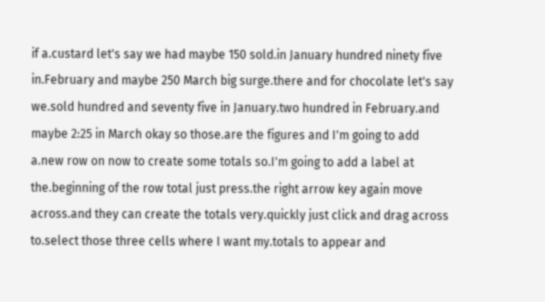if a.custard let's say we had maybe 150 sold.in January hundred ninety five in.February and maybe 250 March big surge.there and for chocolate let's say we.sold hundred and seventy five in January.two hundred in February.and maybe 2:25 in March okay so those.are the figures and I'm going to add a.new row on now to create some totals so.I'm going to add a label at the.beginning of the row total just press.the right arrow key again move across.and they can create the totals very.quickly just click and drag across to.select those three cells where I want my.totals to appear and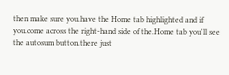then make sure you.have the Home tab highlighted and if you.come across the right-hand side of the.Home tab you'll see the autosum button.there just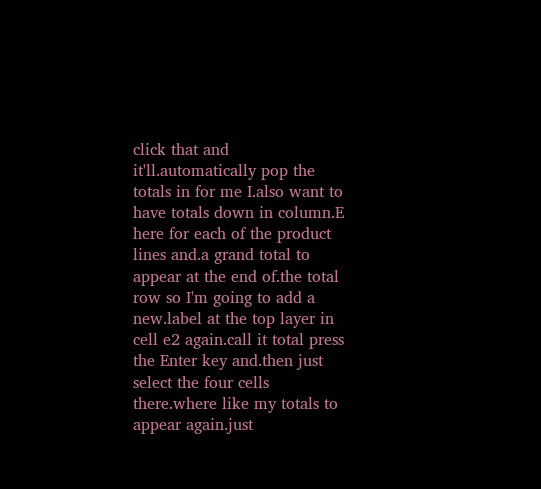click that and it'll.automatically pop the totals in for me I.also want to have totals down in column.E here for each of the product lines and.a grand total to appear at the end of.the total row so I'm going to add a new.label at the top layer in cell e2 again.call it total press the Enter key and.then just select the four cells there.where like my totals to appear again.just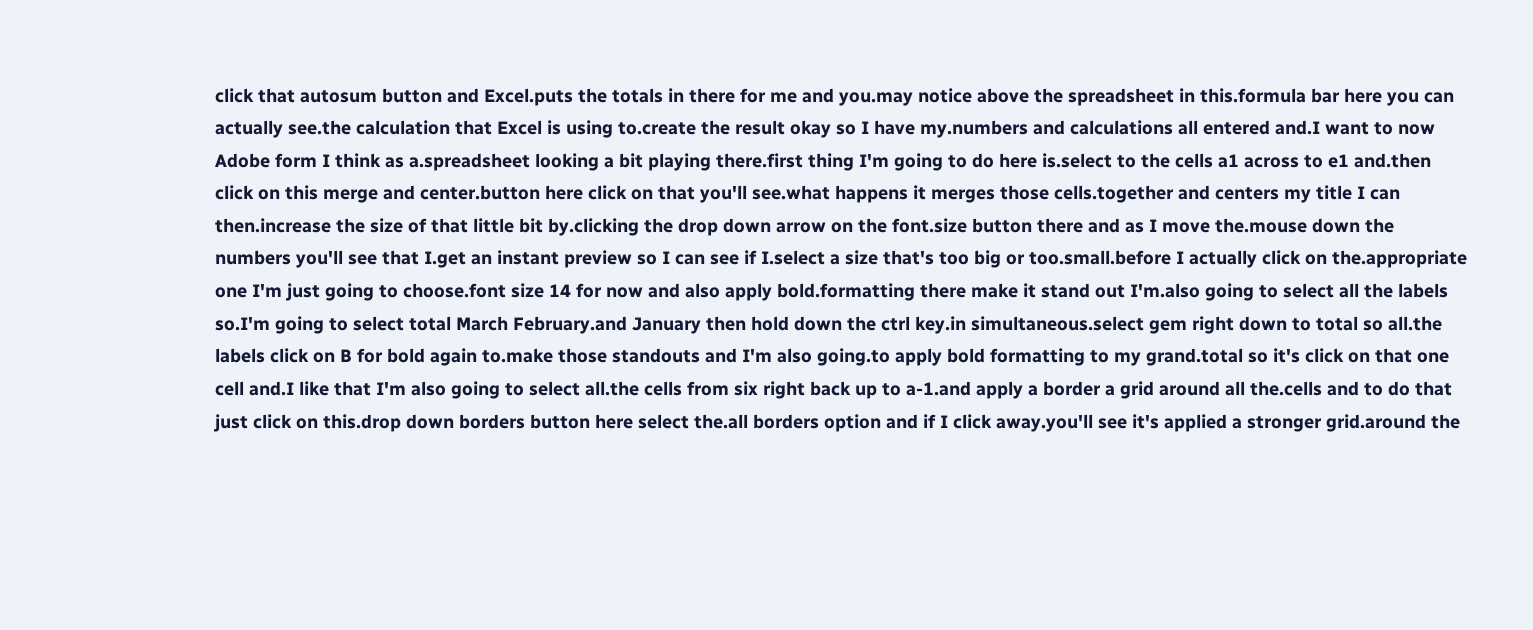click that autosum button and Excel.puts the totals in there for me and you.may notice above the spreadsheet in this.formula bar here you can actually see.the calculation that Excel is using to.create the result okay so I have my.numbers and calculations all entered and.I want to now Adobe form I think as a.spreadsheet looking a bit playing there.first thing I'm going to do here is.select to the cells a1 across to e1 and.then click on this merge and center.button here click on that you'll see.what happens it merges those cells.together and centers my title I can then.increase the size of that little bit by.clicking the drop down arrow on the font.size button there and as I move the.mouse down the numbers you'll see that I.get an instant preview so I can see if I.select a size that's too big or too.small.before I actually click on the.appropriate one I'm just going to choose.font size 14 for now and also apply bold.formatting there make it stand out I'm.also going to select all the labels so.I'm going to select total March February.and January then hold down the ctrl key.in simultaneous.select gem right down to total so all.the labels click on B for bold again to.make those standouts and I'm also going.to apply bold formatting to my grand.total so it's click on that one cell and.I like that I'm also going to select all.the cells from six right back up to a-1.and apply a border a grid around all the.cells and to do that just click on this.drop down borders button here select the.all borders option and if I click away.you'll see it's applied a stronger grid.around the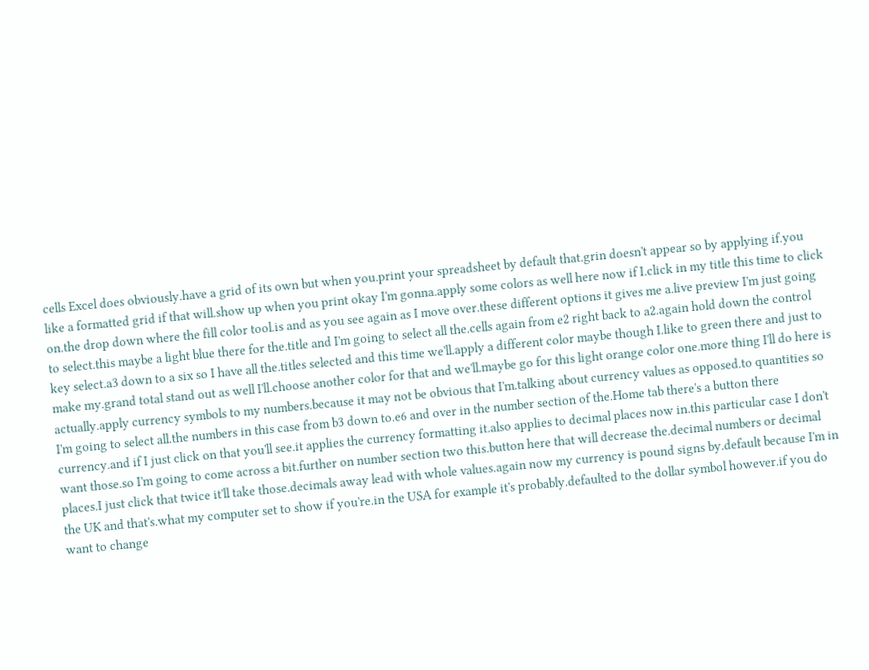cells Excel does obviously.have a grid of its own but when you.print your spreadsheet by default that.grin doesn't appear so by applying if.you like a formatted grid if that will.show up when you print okay I'm gonna.apply some colors as well here now if I.click in my title this time to click on.the drop down where the fill color tool.is and as you see again as I move over.these different options it gives me a.live preview I'm just going to select.this maybe a light blue there for the.title and I'm going to select all the.cells again from e2 right back to a2.again hold down the control key select.a3 down to a six so I have all the.titles selected and this time we'll.apply a different color maybe though I.like to green there and just to make my.grand total stand out as well I'll.choose another color for that and we'll.maybe go for this light orange color one.more thing I'll do here is actually.apply currency symbols to my numbers.because it may not be obvious that I'm.talking about currency values as opposed.to quantities so I'm going to select all.the numbers in this case from b3 down to.e6 and over in the number section of the.Home tab there's a button there currency.and if I just click on that you'll see.it applies the currency formatting it.also applies to decimal places now in.this particular case I don't want those.so I'm going to come across a bit.further on number section two this.button here that will decrease the.decimal numbers or decimal places.I just click that twice it'll take those.decimals away lead with whole values.again now my currency is pound signs by.default because I'm in the UK and that's.what my computer set to show if you're.in the USA for example it's probably.defaulted to the dollar symbol however.if you do want to change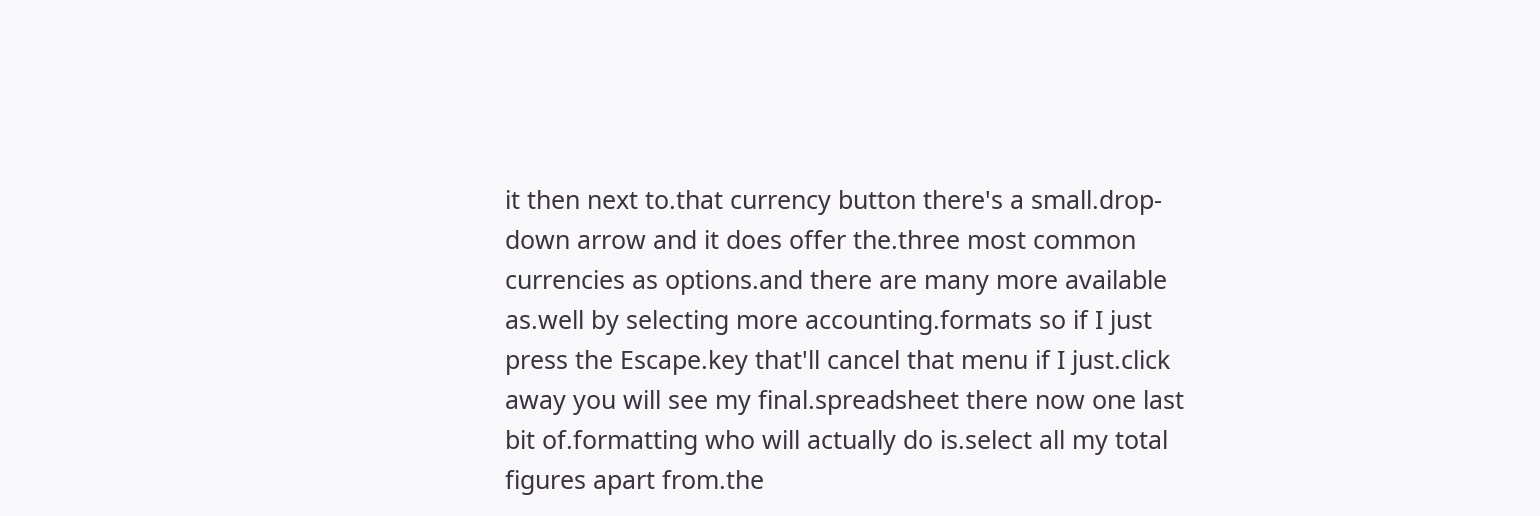it then next to.that currency button there's a small.drop-down arrow and it does offer the.three most common currencies as options.and there are many more available as.well by selecting more accounting.formats so if I just press the Escape.key that'll cancel that menu if I just.click away you will see my final.spreadsheet there now one last bit of.formatting who will actually do is.select all my total figures apart from.the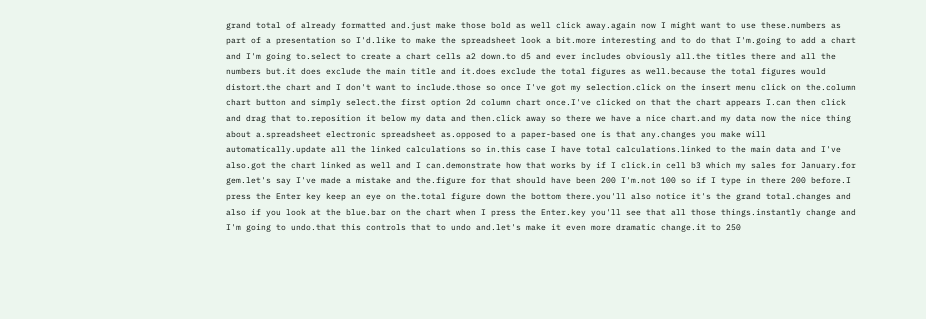grand total of already formatted and.just make those bold as well click away.again now I might want to use these.numbers as part of a presentation so I'd.like to make the spreadsheet look a bit.more interesting and to do that I'm.going to add a chart and I'm going to.select to create a chart cells a2 down.to d5 and ever includes obviously all.the titles there and all the numbers but.it does exclude the main title and it.does exclude the total figures as well.because the total figures would distort.the chart and I don't want to include.those so once I've got my selection.click on the insert menu click on the.column chart button and simply select.the first option 2d column chart once.I've clicked on that the chart appears I.can then click and drag that to.reposition it below my data and then.click away so there we have a nice chart.and my data now the nice thing about a.spreadsheet electronic spreadsheet as.opposed to a paper-based one is that any.changes you make will automatically.update all the linked calculations so in.this case I have total calculations.linked to the main data and I've also.got the chart linked as well and I can.demonstrate how that works by if I click.in cell b3 which my sales for January.for gem.let's say I've made a mistake and the.figure for that should have been 200 I'm.not 100 so if I type in there 200 before.I press the Enter key keep an eye on the.total figure down the bottom there.you'll also notice it's the grand total.changes and also if you look at the blue.bar on the chart when I press the Enter.key you'll see that all those things.instantly change and I'm going to undo.that this controls that to undo and.let's make it even more dramatic change.it to 250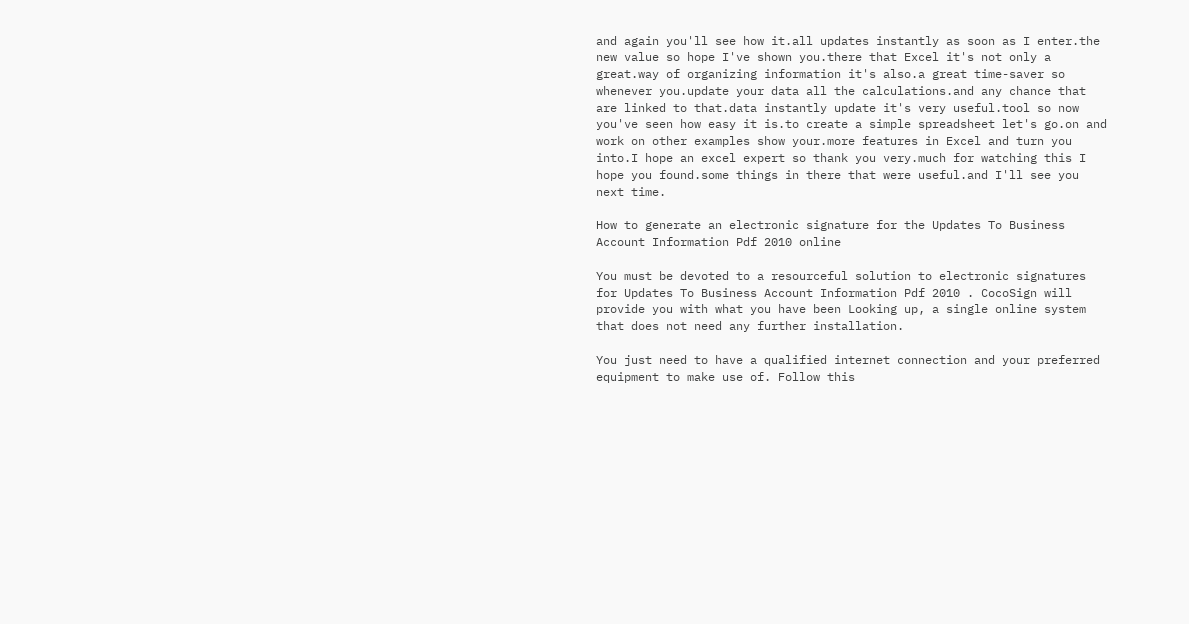and again you'll see how it.all updates instantly as soon as I enter.the new value so hope I've shown you.there that Excel it's not only a great.way of organizing information it's also.a great time-saver so whenever you.update your data all the calculations.and any chance that are linked to that.data instantly update it's very useful.tool so now you've seen how easy it is.to create a simple spreadsheet let's go.on and work on other examples show your.more features in Excel and turn you into.I hope an excel expert so thank you very.much for watching this I hope you found.some things in there that were useful.and I'll see you next time.

How to generate an electronic signature for the Updates To Business Account Information Pdf 2010 online

You must be devoted to a resourceful solution to electronic signatures for Updates To Business Account Information Pdf 2010 . CocoSign will provide you with what you have been Looking up, a single online system that does not need any further installation.

You just need to have a qualified internet connection and your preferred equipment to make use of. Follow this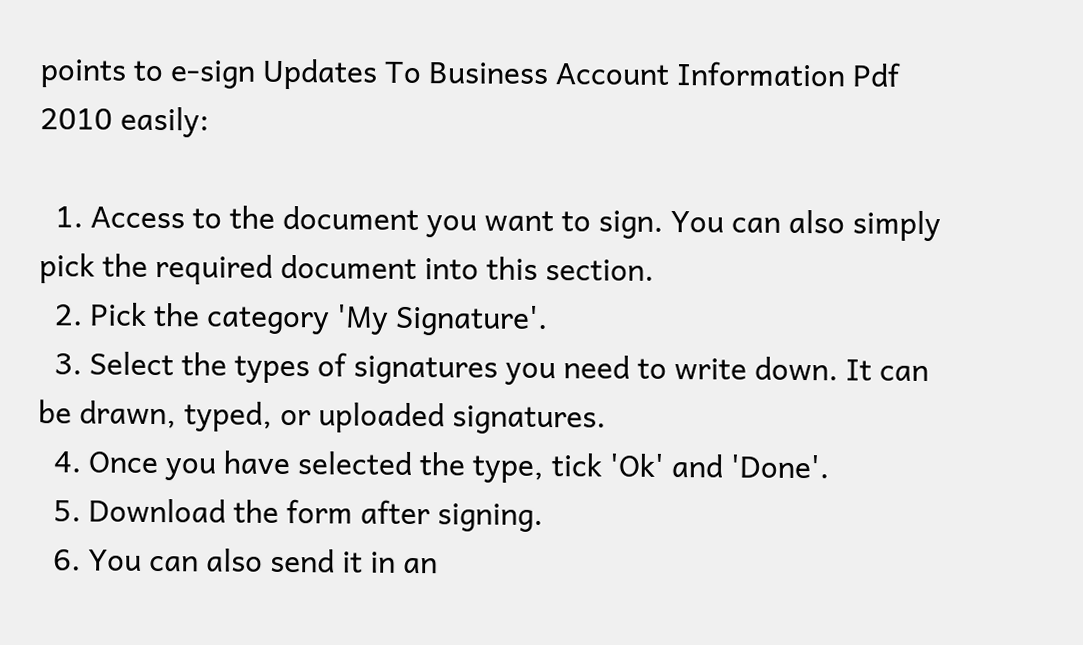points to e-sign Updates To Business Account Information Pdf 2010 easily:

  1. Access to the document you want to sign. You can also simply pick the required document into this section.
  2. Pick the category 'My Signature'.
  3. Select the types of signatures you need to write down. It can be drawn, typed, or uploaded signatures.
  4. Once you have selected the type, tick 'Ok' and 'Done'.
  5. Download the form after signing.
  6. You can also send it in an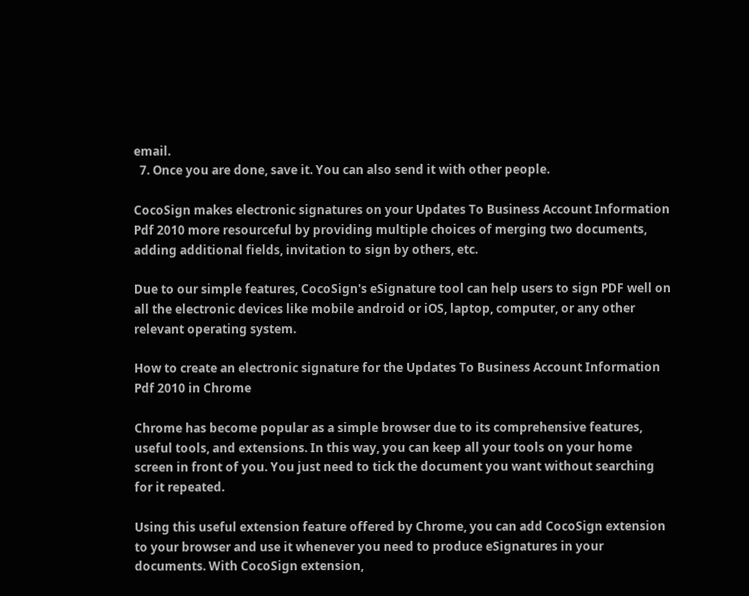email.
  7. Once you are done, save it. You can also send it with other people.

CocoSign makes electronic signatures on your Updates To Business Account Information Pdf 2010 more resourceful by providing multiple choices of merging two documents, adding additional fields, invitation to sign by others, etc.

Due to our simple features, CocoSign's eSignature tool can help users to sign PDF well on all the electronic devices like mobile android or iOS, laptop, computer, or any other relevant operating system.

How to create an electronic signature for the Updates To Business Account Information Pdf 2010 in Chrome

Chrome has become popular as a simple browser due to its comprehensive features, useful tools, and extensions. In this way, you can keep all your tools on your home screen in front of you. You just need to tick the document you want without searching for it repeated.

Using this useful extension feature offered by Chrome, you can add CocoSign extension to your browser and use it whenever you need to produce eSignatures in your documents. With CocoSign extension,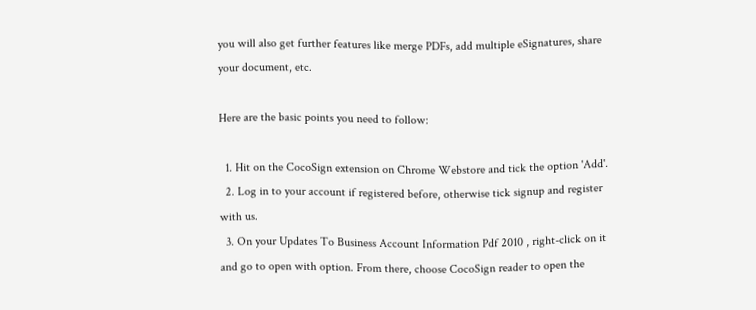you will also get further features like merge PDFs, add multiple eSignatures, share your document, etc.

Here are the basic points you need to follow:

  1. Hit on the CocoSign extension on Chrome Webstore and tick the option 'Add'.
  2. Log in to your account if registered before, otherwise tick signup and register with us.
  3. On your Updates To Business Account Information Pdf 2010 , right-click on it and go to open with option. From there, choose CocoSign reader to open the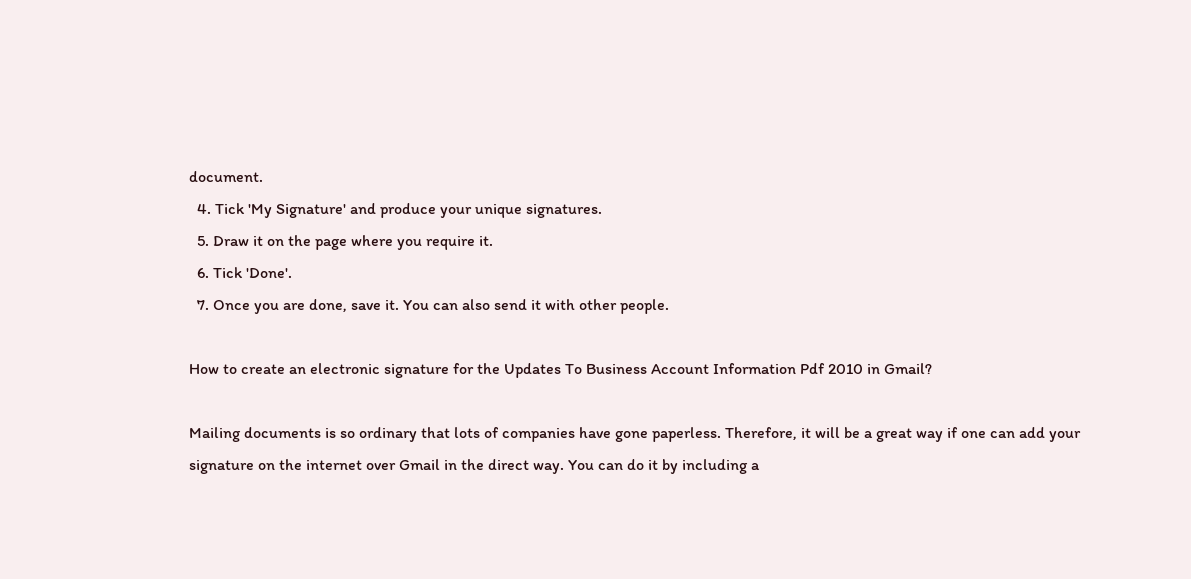document.
  4. Tick 'My Signature' and produce your unique signatures.
  5. Draw it on the page where you require it.
  6. Tick 'Done'.
  7. Once you are done, save it. You can also send it with other people.

How to create an electronic signature for the Updates To Business Account Information Pdf 2010 in Gmail?

Mailing documents is so ordinary that lots of companies have gone paperless. Therefore, it will be a great way if one can add your signature on the internet over Gmail in the direct way. You can do it by including a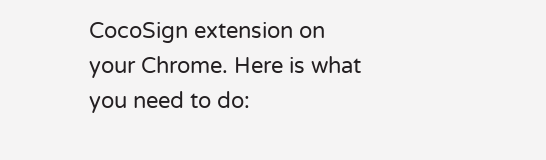CocoSign extension on your Chrome. Here is what you need to do: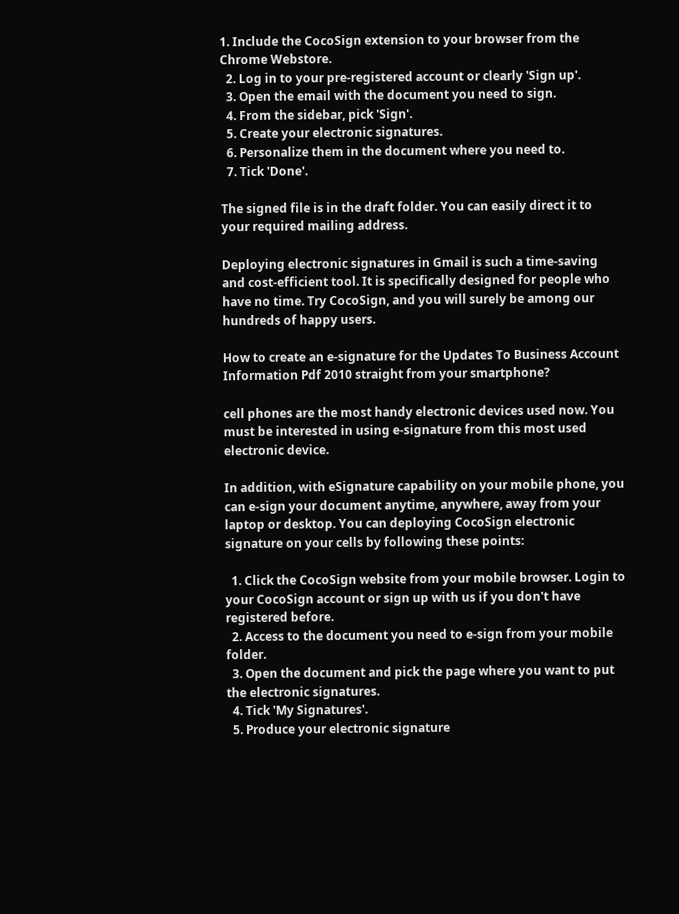1. Include the CocoSign extension to your browser from the Chrome Webstore.
  2. Log in to your pre-registered account or clearly 'Sign up'.
  3. Open the email with the document you need to sign.
  4. From the sidebar, pick 'Sign'.
  5. Create your electronic signatures.
  6. Personalize them in the document where you need to.
  7. Tick 'Done'.

The signed file is in the draft folder. You can easily direct it to your required mailing address.

Deploying electronic signatures in Gmail is such a time-saving and cost-efficient tool. It is specifically designed for people who have no time. Try CocoSign, and you will surely be among our hundreds of happy users.

How to create an e-signature for the Updates To Business Account Information Pdf 2010 straight from your smartphone?

cell phones are the most handy electronic devices used now. You must be interested in using e-signature from this most used electronic device.

In addition, with eSignature capability on your mobile phone, you can e-sign your document anytime, anywhere, away from your laptop or desktop. You can deploying CocoSign electronic signature on your cells by following these points:

  1. Click the CocoSign website from your mobile browser. Login to your CocoSign account or sign up with us if you don't have registered before.
  2. Access to the document you need to e-sign from your mobile folder.
  3. Open the document and pick the page where you want to put the electronic signatures.
  4. Tick 'My Signatures'.
  5. Produce your electronic signature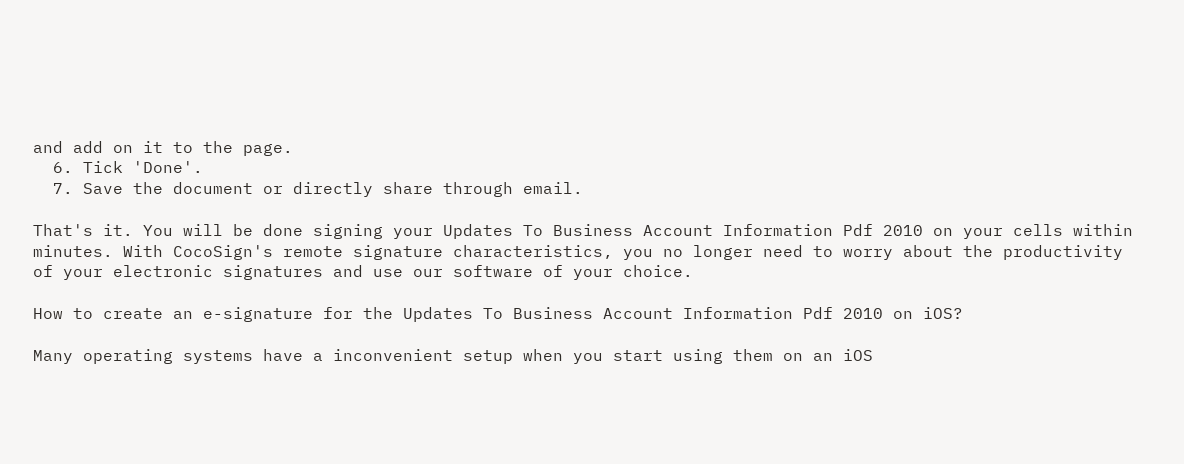and add on it to the page.
  6. Tick 'Done'.
  7. Save the document or directly share through email.

That's it. You will be done signing your Updates To Business Account Information Pdf 2010 on your cells within minutes. With CocoSign's remote signature characteristics, you no longer need to worry about the productivity of your electronic signatures and use our software of your choice.

How to create an e-signature for the Updates To Business Account Information Pdf 2010 on iOS?

Many operating systems have a inconvenient setup when you start using them on an iOS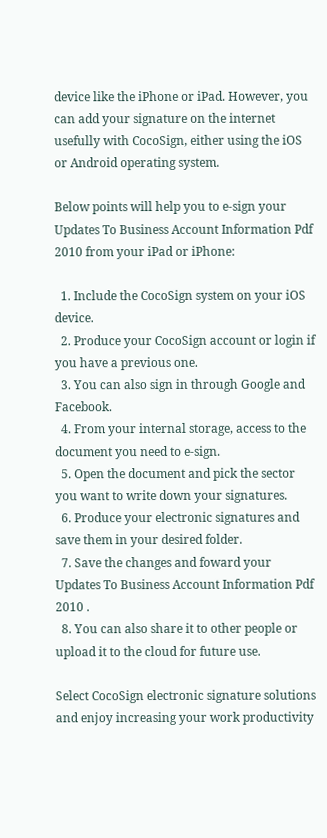device like the iPhone or iPad. However, you can add your signature on the internet usefully with CocoSign, either using the iOS or Android operating system.

Below points will help you to e-sign your Updates To Business Account Information Pdf 2010 from your iPad or iPhone:

  1. Include the CocoSign system on your iOS device.
  2. Produce your CocoSign account or login if you have a previous one.
  3. You can also sign in through Google and Facebook.
  4. From your internal storage, access to the document you need to e-sign.
  5. Open the document and pick the sector you want to write down your signatures.
  6. Produce your electronic signatures and save them in your desired folder.
  7. Save the changes and foward your Updates To Business Account Information Pdf 2010 .
  8. You can also share it to other people or upload it to the cloud for future use.

Select CocoSign electronic signature solutions and enjoy increasing your work productivity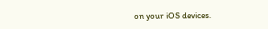on your iOS devices.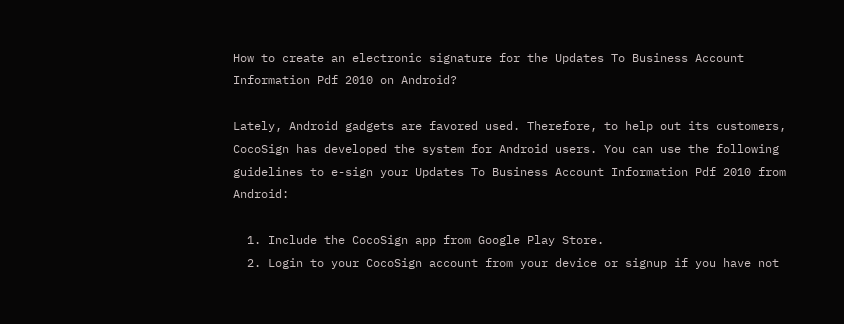How to create an electronic signature for the Updates To Business Account Information Pdf 2010 on Android?

Lately, Android gadgets are favored used. Therefore, to help out its customers, CocoSign has developed the system for Android users. You can use the following guidelines to e-sign your Updates To Business Account Information Pdf 2010 from Android:

  1. Include the CocoSign app from Google Play Store.
  2. Login to your CocoSign account from your device or signup if you have not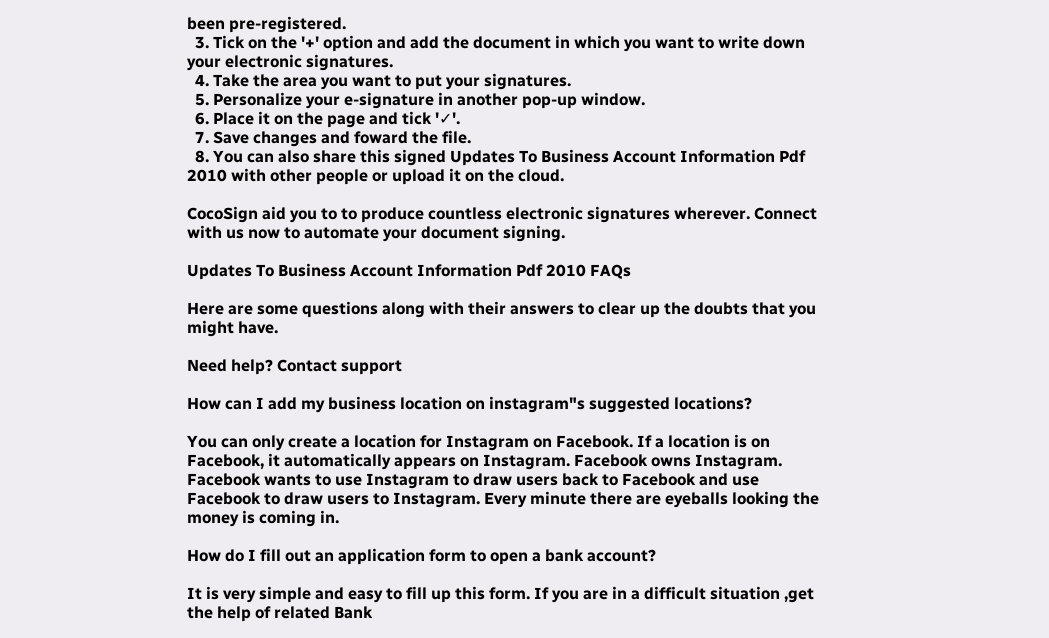been pre-registered.
  3. Tick on the '+' option and add the document in which you want to write down your electronic signatures.
  4. Take the area you want to put your signatures.
  5. Personalize your e-signature in another pop-up window.
  6. Place it on the page and tick '✓'.
  7. Save changes and foward the file.
  8. You can also share this signed Updates To Business Account Information Pdf 2010 with other people or upload it on the cloud.

CocoSign aid you to to produce countless electronic signatures wherever. Connect with us now to automate your document signing.

Updates To Business Account Information Pdf 2010 FAQs

Here are some questions along with their answers to clear up the doubts that you might have.

Need help? Contact support

How can I add my business location on instagram"s suggested locations?

You can only create a location for Instagram on Facebook. If a location is on Facebook, it automatically appears on Instagram. Facebook owns Instagram. Facebook wants to use Instagram to draw users back to Facebook and use Facebook to draw users to Instagram. Every minute there are eyeballs looking the money is coming in.

How do I fill out an application form to open a bank account?

It is very simple and easy to fill up this form. If you are in a difficult situation ,get the help of related Bank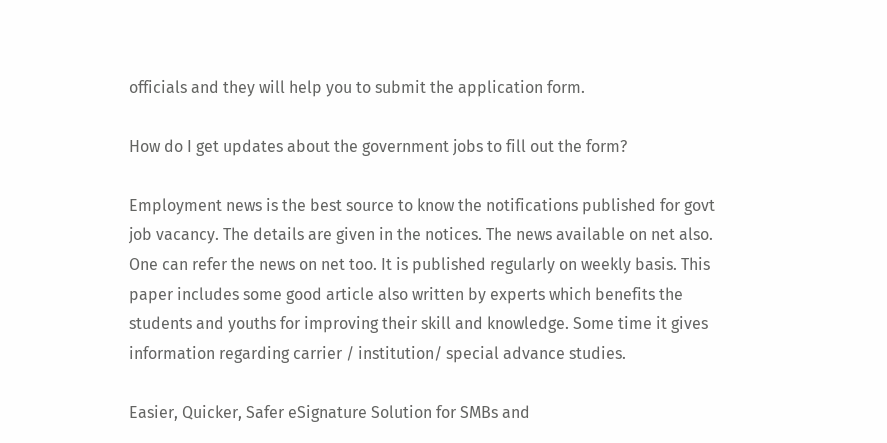officials and they will help you to submit the application form.

How do I get updates about the government jobs to fill out the form?

Employment news is the best source to know the notifications published for govt job vacancy. The details are given in the notices. The news available on net also. One can refer the news on net too. It is published regularly on weekly basis. This paper includes some good article also written by experts which benefits the students and youths for improving their skill and knowledge. Some time it gives information regarding carrier / institution/ special advance studies.

Easier, Quicker, Safer eSignature Solution for SMBs and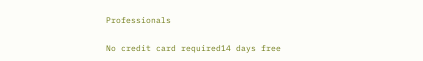Professionals

No credit card required14 days free